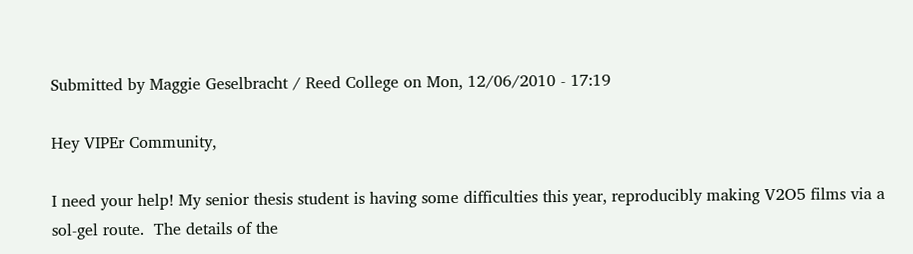Submitted by Maggie Geselbracht / Reed College on Mon, 12/06/2010 - 17:19

Hey VIPEr Community,

I need your help! My senior thesis student is having some difficulties this year, reproducibly making V2O5 films via a sol-gel route.  The details of the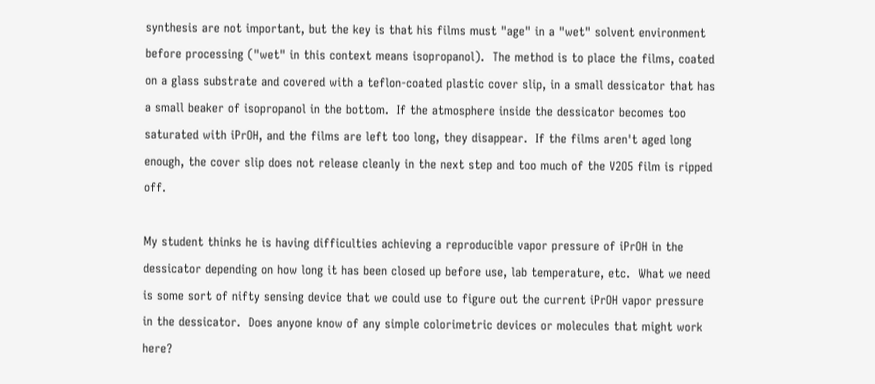synthesis are not important, but the key is that his films must "age" in a "wet" solvent environment before processing ("wet" in this context means isopropanol).  The method is to place the films, coated on a glass substrate and covered with a teflon-coated plastic cover slip, in a small dessicator that has a small beaker of isopropanol in the bottom.  If the atmosphere inside the dessicator becomes too saturated with iPrOH, and the films are left too long, they disappear.  If the films aren't aged long enough, the cover slip does not release cleanly in the next step and too much of the V2O5 film is ripped off.

My student thinks he is having difficulties achieving a reproducible vapor pressure of iPrOH in the dessicator depending on how long it has been closed up before use, lab temperature, etc.  What we need is some sort of nifty sensing device that we could use to figure out the current iPrOH vapor pressure in the dessicator.  Does anyone know of any simple colorimetric devices or molecules that might work here?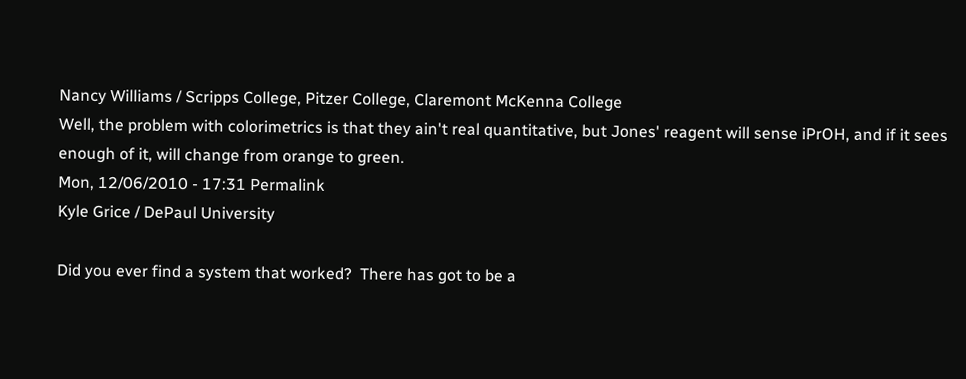Nancy Williams / Scripps College, Pitzer College, Claremont McKenna College
Well, the problem with colorimetrics is that they ain't real quantitative, but Jones' reagent will sense iPrOH, and if it sees enough of it, will change from orange to green.
Mon, 12/06/2010 - 17:31 Permalink
Kyle Grice / DePaul University

Did you ever find a system that worked?  There has got to be a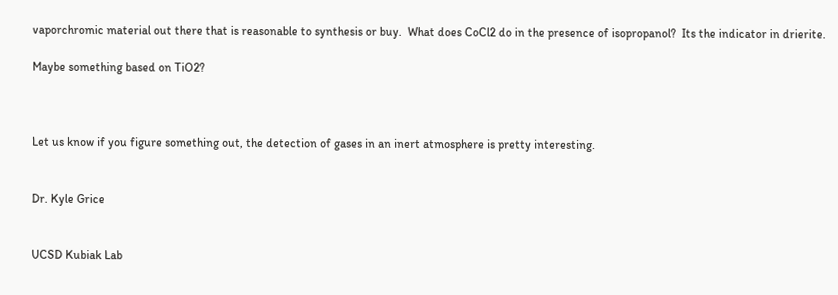vaporchromic material out there that is reasonable to synthesis or buy.  What does CoCl2 do in the presence of isopropanol?  Its the indicator in drierite.

Maybe something based on TiO2?



Let us know if you figure something out, the detection of gases in an inert atmosphere is pretty interesting.


Dr. Kyle Grice


UCSD Kubiak Lab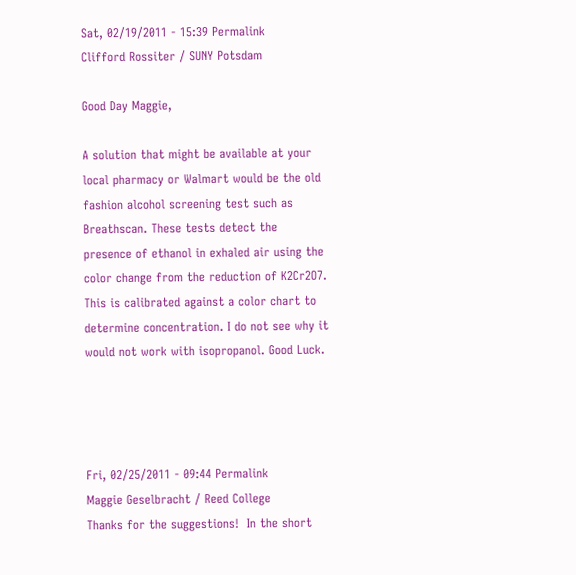Sat, 02/19/2011 - 15:39 Permalink
Clifford Rossiter / SUNY Potsdam

Good Day Maggie,

A solution that might be available at your local pharmacy or Walmart would be the old fashion alcohol screening test such as Breathscan. These tests detect the presence of ethanol in exhaled air using the color change from the reduction of K2Cr2O7. This is calibrated against a color chart to determine concentration. I do not see why it would not work with isopropanol. Good Luck.




Fri, 02/25/2011 - 09:44 Permalink
Maggie Geselbracht / Reed College
Thanks for the suggestions!  In the short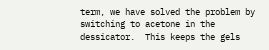term, we have solved the problem by switching to acetone in the dessicator.  This keeps the gels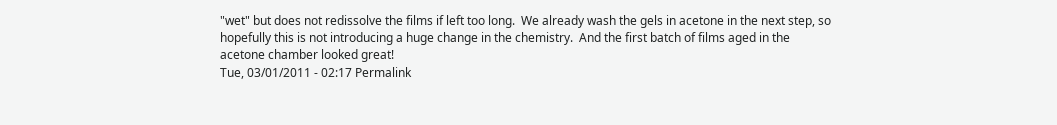"wet" but does not redissolve the films if left too long.  We already wash the gels in acetone in the next step, so hopefully this is not introducing a huge change in the chemistry.  And the first batch of films aged in the acetone chamber looked great!
Tue, 03/01/2011 - 02:17 Permalink